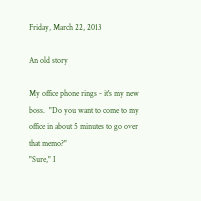Friday, March 22, 2013

An old story

My office phone rings - it's my new boss.  "Do you want to come to my office in about 5 minutes to go over that memo?"
"Sure," I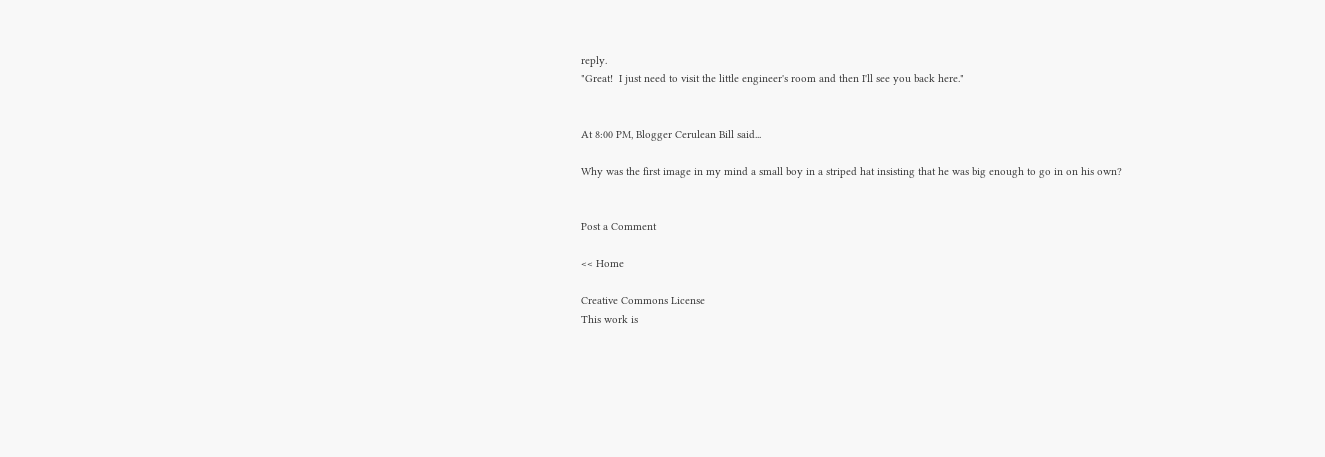reply.
"Great!  I just need to visit the little engineer's room and then I'll see you back here."


At 8:00 PM, Blogger Cerulean Bill said...

Why was the first image in my mind a small boy in a striped hat insisting that he was big enough to go in on his own?


Post a Comment

<< Home

Creative Commons License
This work is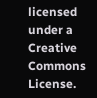licensed under a Creative Commons License.